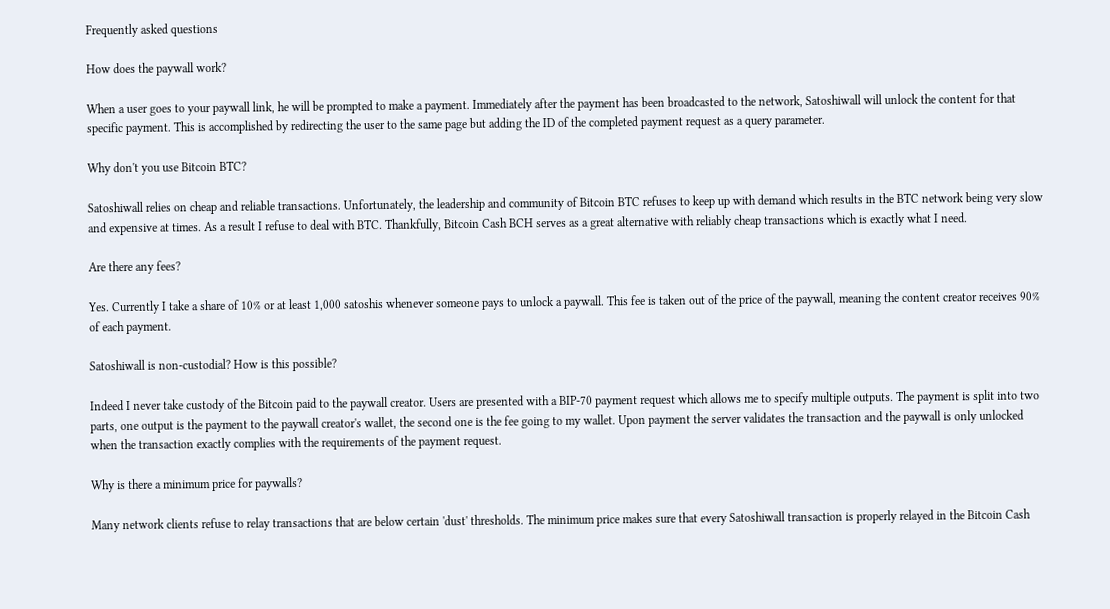Frequently asked questions

How does the paywall work?

When a user goes to your paywall link, he will be prompted to make a payment. Immediately after the payment has been broadcasted to the network, Satoshiwall will unlock the content for that specific payment. This is accomplished by redirecting the user to the same page but adding the ID of the completed payment request as a query parameter.

Why don't you use Bitcoin BTC?

Satoshiwall relies on cheap and reliable transactions. Unfortunately, the leadership and community of Bitcoin BTC refuses to keep up with demand which results in the BTC network being very slow and expensive at times. As a result I refuse to deal with BTC. Thankfully, Bitcoin Cash BCH serves as a great alternative with reliably cheap transactions which is exactly what I need.

Are there any fees?

Yes. Currently I take a share of 10% or at least 1,000 satoshis whenever someone pays to unlock a paywall. This fee is taken out of the price of the paywall, meaning the content creator receives 90% of each payment.

Satoshiwall is non-custodial? How is this possible?

Indeed I never take custody of the Bitcoin paid to the paywall creator. Users are presented with a BIP-70 payment request which allows me to specify multiple outputs. The payment is split into two parts, one output is the payment to the paywall creator's wallet, the second one is the fee going to my wallet. Upon payment the server validates the transaction and the paywall is only unlocked when the transaction exactly complies with the requirements of the payment request.

Why is there a minimum price for paywalls?

Many network clients refuse to relay transactions that are below certain 'dust' thresholds. The minimum price makes sure that every Satoshiwall transaction is properly relayed in the Bitcoin Cash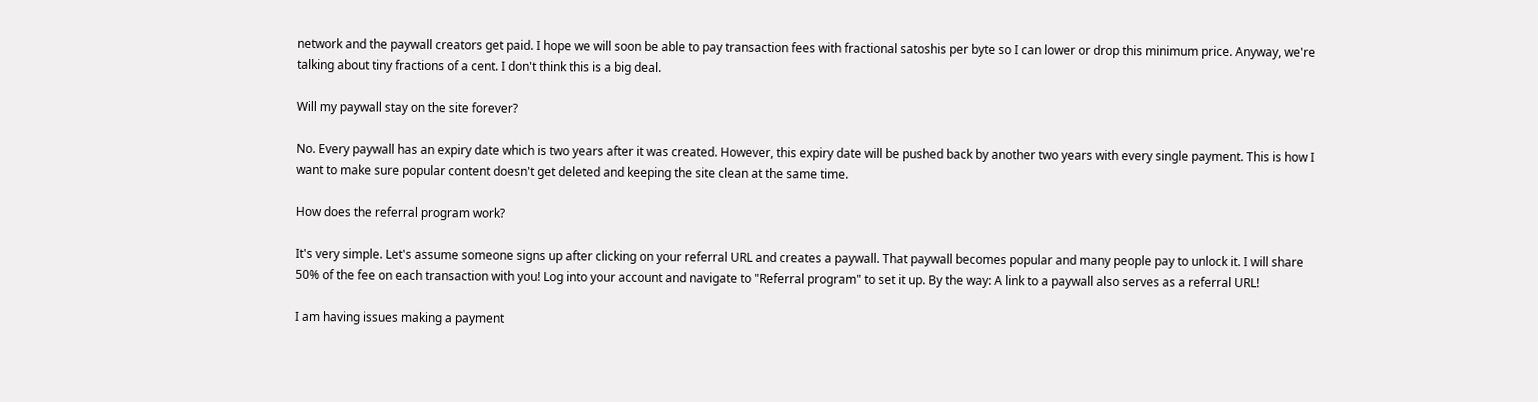network and the paywall creators get paid. I hope we will soon be able to pay transaction fees with fractional satoshis per byte so I can lower or drop this minimum price. Anyway, we're talking about tiny fractions of a cent. I don't think this is a big deal.

Will my paywall stay on the site forever?

No. Every paywall has an expiry date which is two years after it was created. However, this expiry date will be pushed back by another two years with every single payment. This is how I want to make sure popular content doesn't get deleted and keeping the site clean at the same time.

How does the referral program work?

It's very simple. Let's assume someone signs up after clicking on your referral URL and creates a paywall. That paywall becomes popular and many people pay to unlock it. I will share 50% of the fee on each transaction with you! Log into your account and navigate to "Referral program" to set it up. By the way: A link to a paywall also serves as a referral URL!

I am having issues making a payment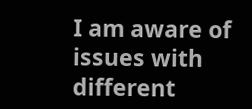I am aware of issues with different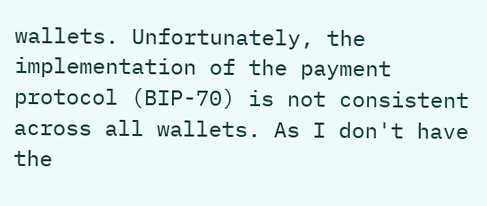wallets. Unfortunately, the implementation of the payment protocol (BIP-70) is not consistent across all wallets. As I don't have the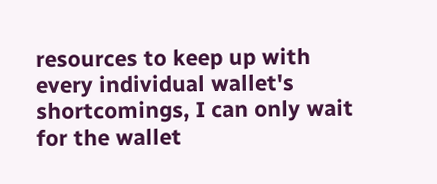resources to keep up with every individual wallet's shortcomings, I can only wait for the wallet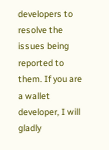developers to resolve the issues being reported to them. If you are a wallet developer, I will gladly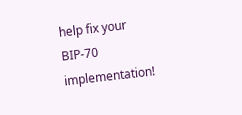help fix your BIP-70 implementation!